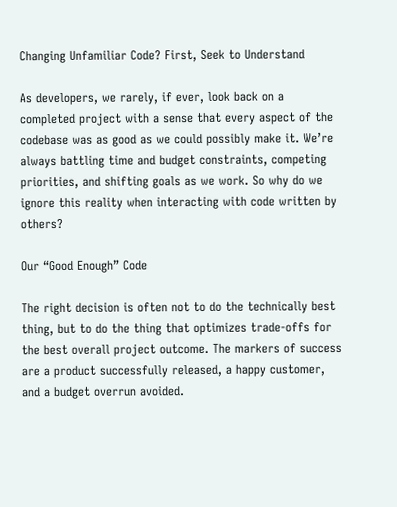Changing Unfamiliar Code? First, Seek to Understand

As developers, we rarely, if ever, look back on a completed project with a sense that every aspect of the codebase was as good as we could possibly make it. We’re always battling time and budget constraints, competing priorities, and shifting goals as we work. So why do we ignore this reality when interacting with code written by others?

Our “Good Enough” Code

The right decision is often not to do the technically best thing, but to do the thing that optimizes trade-offs for the best overall project outcome. The markers of success are a product successfully released, a happy customer, and a budget overrun avoided.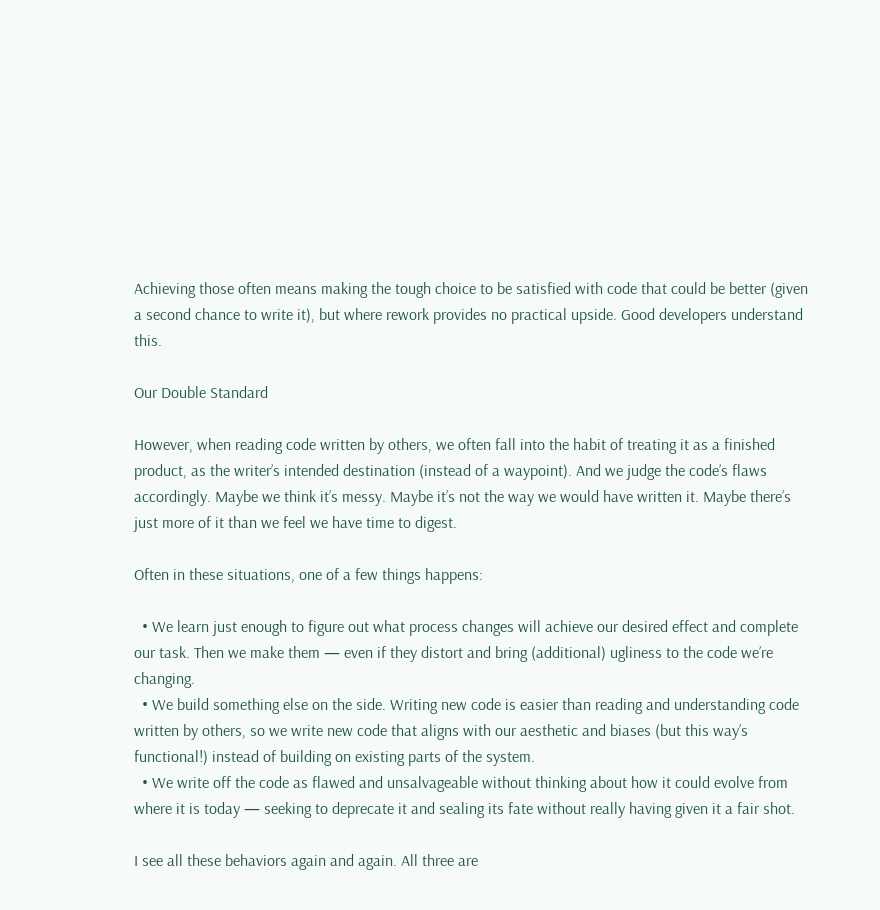Achieving those often means making the tough choice to be satisfied with code that could be better (given a second chance to write it), but where rework provides no practical upside. Good developers understand this.

Our Double Standard

However, when reading code written by others, we often fall into the habit of treating it as a finished product, as the writer’s intended destination (instead of a waypoint). And we judge the code’s flaws accordingly. Maybe we think it’s messy. Maybe it’s not the way we would have written it. Maybe there’s just more of it than we feel we have time to digest.

Often in these situations, one of a few things happens:

  • We learn just enough to figure out what process changes will achieve our desired effect and complete our task. Then we make them — even if they distort and bring (additional) ugliness to the code we’re changing.
  • We build something else on the side. Writing new code is easier than reading and understanding code written by others, so we write new code that aligns with our aesthetic and biases (but this way’s functional!) instead of building on existing parts of the system.
  • We write off the code as flawed and unsalvageable without thinking about how it could evolve from where it is today — seeking to deprecate it and sealing its fate without really having given it a fair shot.

I see all these behaviors again and again. All three are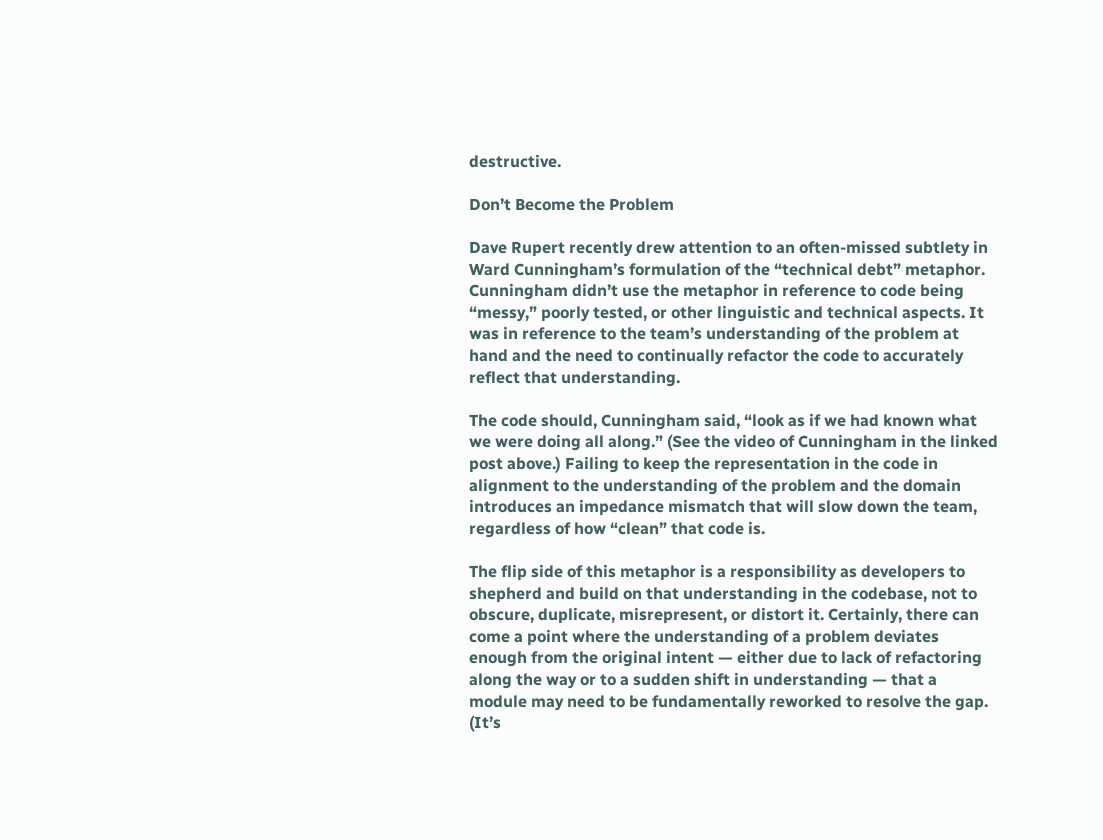destructive.

Don’t Become the Problem

Dave Rupert recently drew attention to an often-missed subtlety in Ward Cunningham’s formulation of the “technical debt” metaphor. Cunningham didn’t use the metaphor in reference to code being “messy,” poorly tested, or other linguistic and technical aspects. It was in reference to the team’s understanding of the problem at hand and the need to continually refactor the code to accurately reflect that understanding.

The code should, Cunningham said, “look as if we had known what we were doing all along.” (See the video of Cunningham in the linked post above.) Failing to keep the representation in the code in alignment to the understanding of the problem and the domain introduces an impedance mismatch that will slow down the team, regardless of how “clean” that code is.

The flip side of this metaphor is a responsibility as developers to shepherd and build on that understanding in the codebase, not to obscure, duplicate, misrepresent, or distort it. Certainly, there can come a point where the understanding of a problem deviates enough from the original intent — either due to lack of refactoring along the way or to a sudden shift in understanding — that a module may need to be fundamentally reworked to resolve the gap. (It’s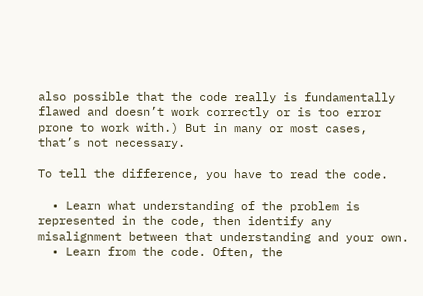also possible that the code really is fundamentally flawed and doesn’t work correctly or is too error prone to work with.) But in many or most cases, that’s not necessary.

To tell the difference, you have to read the code.

  • Learn what understanding of the problem is represented in the code, then identify any misalignment between that understanding and your own.
  • Learn from the code. Often, the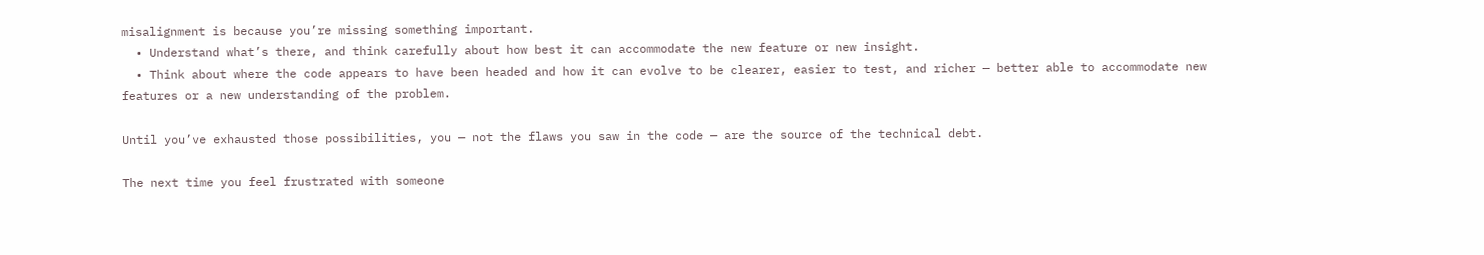misalignment is because you’re missing something important.
  • Understand what’s there, and think carefully about how best it can accommodate the new feature or new insight.
  • Think about where the code appears to have been headed and how it can evolve to be clearer, easier to test, and richer — better able to accommodate new features or a new understanding of the problem.

Until you’ve exhausted those possibilities, you — not the flaws you saw in the code — are the source of the technical debt.

The next time you feel frustrated with someone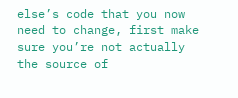else’s code that you now need to change, first make sure you’re not actually the source of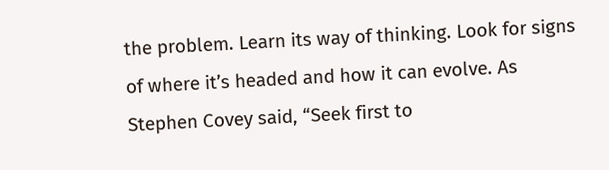the problem. Learn its way of thinking. Look for signs of where it’s headed and how it can evolve. As Stephen Covey said, “Seek first to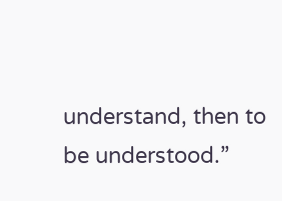understand, then to be understood.”